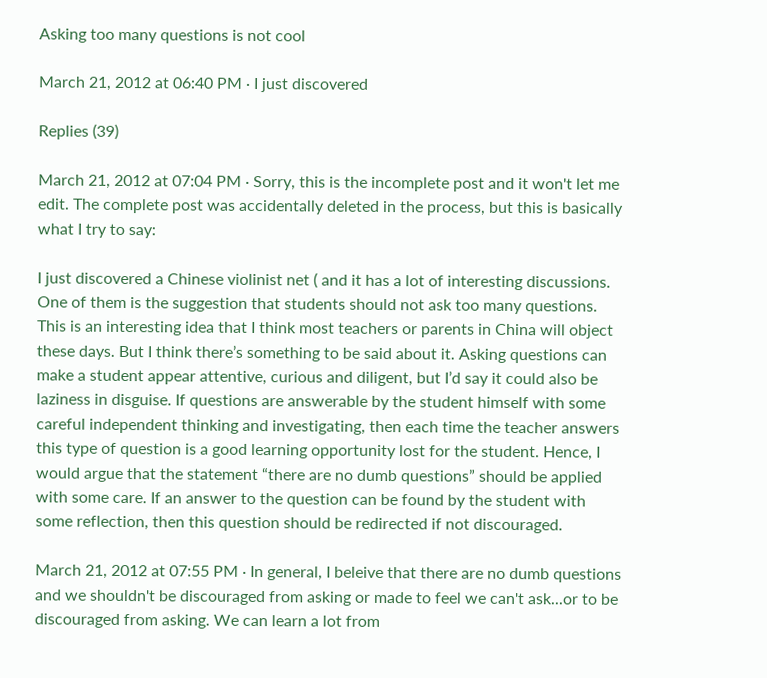Asking too many questions is not cool

March 21, 2012 at 06:40 PM · I just discovered

Replies (39)

March 21, 2012 at 07:04 PM · Sorry, this is the incomplete post and it won't let me edit. The complete post was accidentally deleted in the process, but this is basically what I try to say:

I just discovered a Chinese violinist net ( and it has a lot of interesting discussions. One of them is the suggestion that students should not ask too many questions. This is an interesting idea that I think most teachers or parents in China will object these days. But I think there’s something to be said about it. Asking questions can make a student appear attentive, curious and diligent, but I’d say it could also be laziness in disguise. If questions are answerable by the student himself with some careful independent thinking and investigating, then each time the teacher answers this type of question is a good learning opportunity lost for the student. Hence, I would argue that the statement “there are no dumb questions” should be applied with some care. If an answer to the question can be found by the student with some reflection, then this question should be redirected if not discouraged.

March 21, 2012 at 07:55 PM · In general, I beleive that there are no dumb questions and we shouldn't be discouraged from asking or made to feel we can't ask...or to be discouraged from asking. We can learn a lot from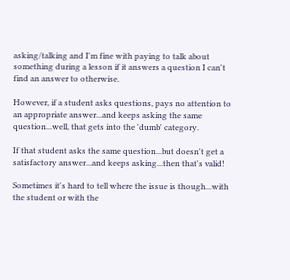asking/talking and I'm fine with paying to talk about something during a lesson if it answers a question I can't find an answer to otherwise.

However, if a student asks questions, pays no attention to an appropriate answer...and keeps asking the same question...well, that gets into the 'dumb' category.

If that student asks the same question...but doesn't get a satisfactory answer...and keeps asking...then that's valid!

Sometimes it's hard to tell where the issue is though...with the student or with the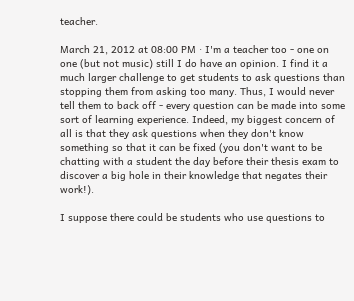teacher.

March 21, 2012 at 08:00 PM · I'm a teacher too - one on one (but not music) still I do have an opinion. I find it a much larger challenge to get students to ask questions than stopping them from asking too many. Thus, I would never tell them to back off - every question can be made into some sort of learning experience. Indeed, my biggest concern of all is that they ask questions when they don't know something so that it can be fixed (you don't want to be chatting with a student the day before their thesis exam to discover a big hole in their knowledge that negates their work!).

I suppose there could be students who use questions to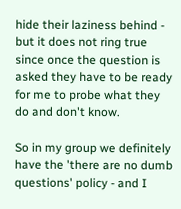hide their laziness behind - but it does not ring true since once the question is asked they have to be ready for me to probe what they do and don't know.

So in my group we definitely have the 'there are no dumb questions' policy - and I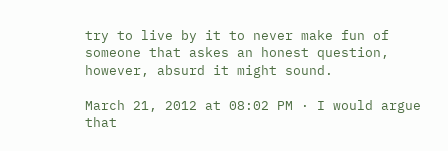try to live by it to never make fun of someone that askes an honest question, however, absurd it might sound.

March 21, 2012 at 08:02 PM · I would argue that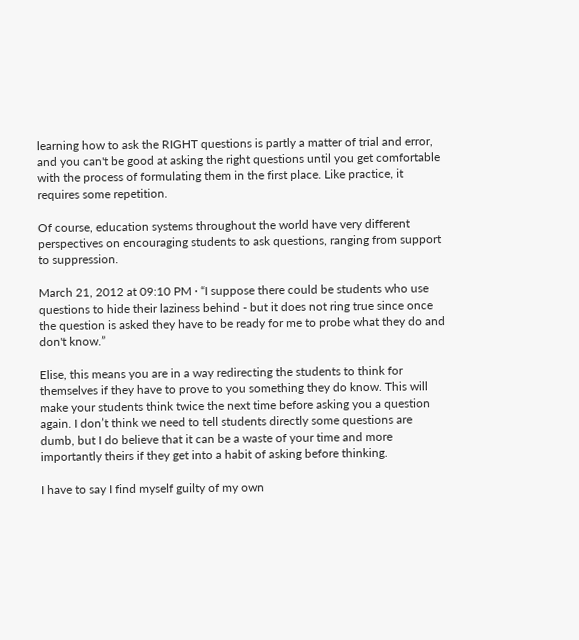learning how to ask the RIGHT questions is partly a matter of trial and error, and you can't be good at asking the right questions until you get comfortable with the process of formulating them in the first place. Like practice, it requires some repetition.

Of course, education systems throughout the world have very different perspectives on encouraging students to ask questions, ranging from support to suppression.

March 21, 2012 at 09:10 PM · “I suppose there could be students who use questions to hide their laziness behind - but it does not ring true since once the question is asked they have to be ready for me to probe what they do and don't know.”

Elise, this means you are in a way redirecting the students to think for themselves if they have to prove to you something they do know. This will make your students think twice the next time before asking you a question again. I don’t think we need to tell students directly some questions are dumb, but I do believe that it can be a waste of your time and more importantly theirs if they get into a habit of asking before thinking.

I have to say I find myself guilty of my own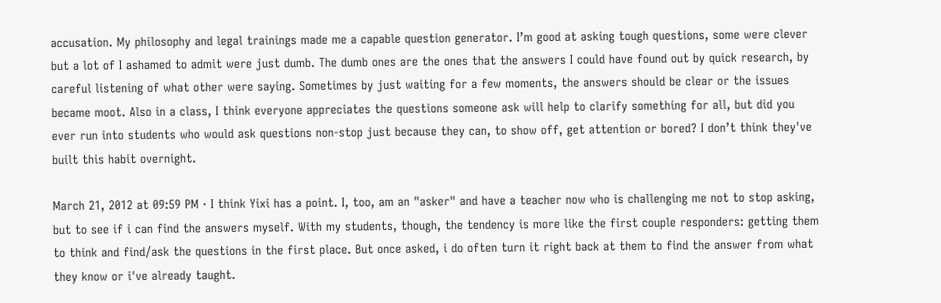accusation. My philosophy and legal trainings made me a capable question generator. I’m good at asking tough questions, some were clever but a lot of I ashamed to admit were just dumb. The dumb ones are the ones that the answers I could have found out by quick research, by careful listening of what other were saying. Sometimes by just waiting for a few moments, the answers should be clear or the issues became moot. Also in a class, I think everyone appreciates the questions someone ask will help to clarify something for all, but did you ever run into students who would ask questions non-stop just because they can, to show off, get attention or bored? I don’t think they've built this habit overnight.

March 21, 2012 at 09:59 PM · I think Yixi has a point. I, too, am an "asker" and have a teacher now who is challenging me not to stop asking, but to see if i can find the answers myself. With my students, though, the tendency is more like the first couple responders: getting them to think and find/ask the questions in the first place. But once asked, i do often turn it right back at them to find the answer from what they know or i've already taught.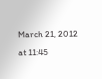March 21, 2012 at 11:45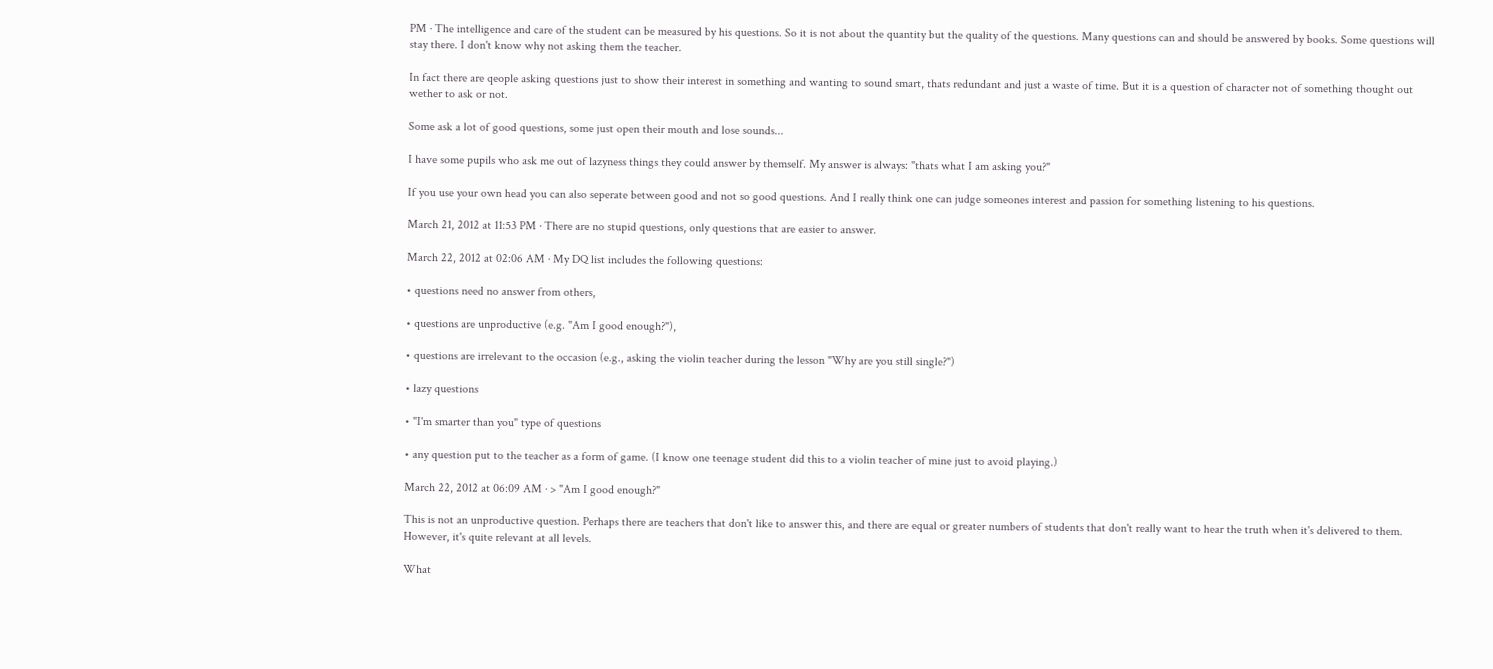PM · The intelligence and care of the student can be measured by his questions. So it is not about the quantity but the quality of the questions. Many questions can and should be answered by books. Some questions will stay there. I don't know why not asking them the teacher.

In fact there are qeople asking questions just to show their interest in something and wanting to sound smart, thats redundant and just a waste of time. But it is a question of character not of something thought out wether to ask or not.

Some ask a lot of good questions, some just open their mouth and lose sounds...

I have some pupils who ask me out of lazyness things they could answer by themself. My answer is always: "thats what I am asking you?"

If you use your own head you can also seperate between good and not so good questions. And I really think one can judge someones interest and passion for something listening to his questions.

March 21, 2012 at 11:53 PM · There are no stupid questions, only questions that are easier to answer.

March 22, 2012 at 02:06 AM · My DQ list includes the following questions:

• questions need no answer from others,

• questions are unproductive (e.g. "Am I good enough?"),

• questions are irrelevant to the occasion (e.g., asking the violin teacher during the lesson "Why are you still single?")

• lazy questions

• "I'm smarter than you" type of questions

• any question put to the teacher as a form of game. (I know one teenage student did this to a violin teacher of mine just to avoid playing.)

March 22, 2012 at 06:09 AM · > "Am I good enough?"

This is not an unproductive question. Perhaps there are teachers that don't like to answer this, and there are equal or greater numbers of students that don't really want to hear the truth when it's delivered to them. However, it's quite relevant at all levels.

What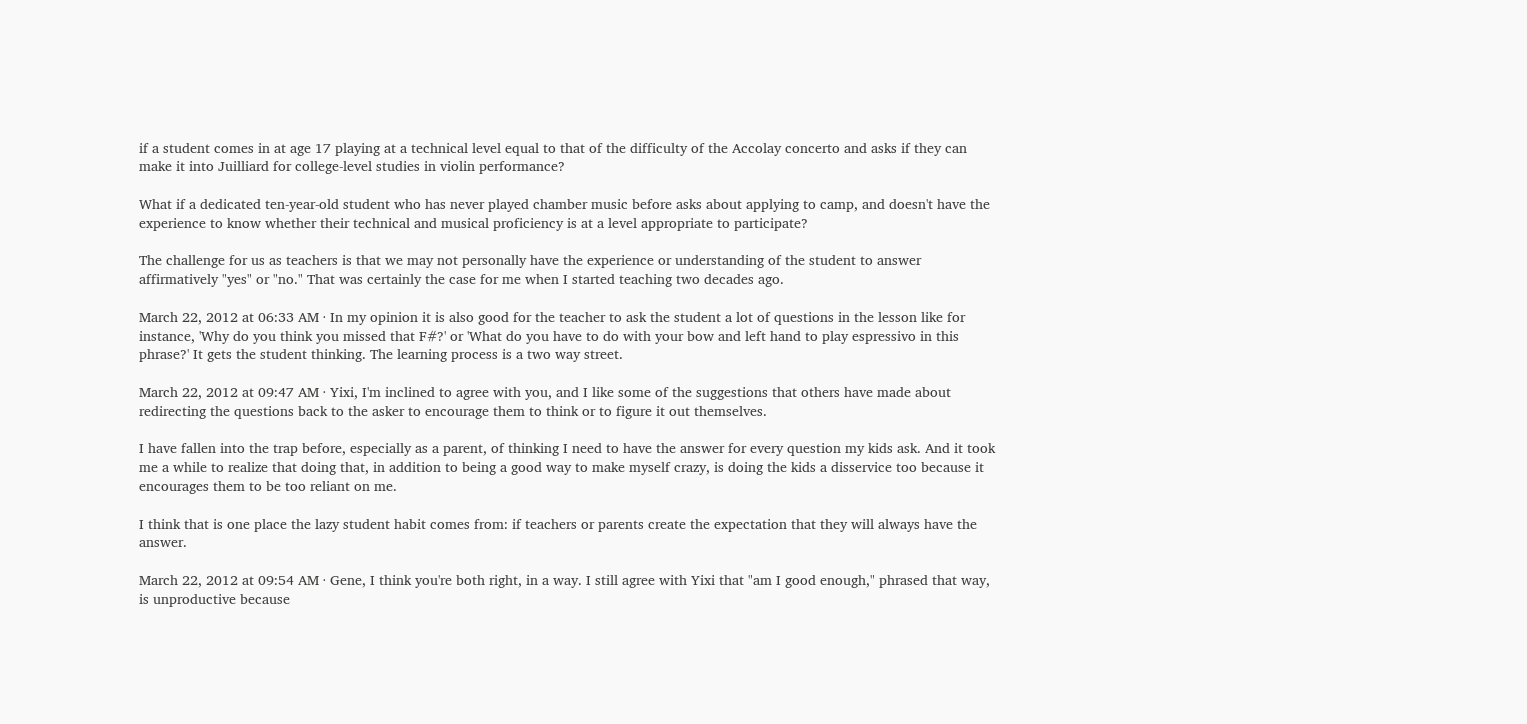if a student comes in at age 17 playing at a technical level equal to that of the difficulty of the Accolay concerto and asks if they can make it into Juilliard for college-level studies in violin performance?

What if a dedicated ten-year-old student who has never played chamber music before asks about applying to camp, and doesn't have the experience to know whether their technical and musical proficiency is at a level appropriate to participate?

The challenge for us as teachers is that we may not personally have the experience or understanding of the student to answer affirmatively "yes" or "no." That was certainly the case for me when I started teaching two decades ago.

March 22, 2012 at 06:33 AM · In my opinion it is also good for the teacher to ask the student a lot of questions in the lesson like for instance, 'Why do you think you missed that F#?' or 'What do you have to do with your bow and left hand to play espressivo in this phrase?' It gets the student thinking. The learning process is a two way street.

March 22, 2012 at 09:47 AM · Yixi, I'm inclined to agree with you, and I like some of the suggestions that others have made about redirecting the questions back to the asker to encourage them to think or to figure it out themselves.

I have fallen into the trap before, especially as a parent, of thinking I need to have the answer for every question my kids ask. And it took me a while to realize that doing that, in addition to being a good way to make myself crazy, is doing the kids a disservice too because it encourages them to be too reliant on me.

I think that is one place the lazy student habit comes from: if teachers or parents create the expectation that they will always have the answer.

March 22, 2012 at 09:54 AM · Gene, I think you're both right, in a way. I still agree with Yixi that "am I good enough," phrased that way, is unproductive because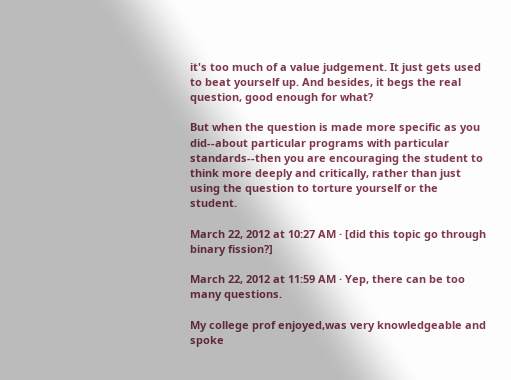it's too much of a value judgement. It just gets used to beat yourself up. And besides, it begs the real question, good enough for what?

But when the question is made more specific as you did--about particular programs with particular standards--then you are encouraging the student to think more deeply and critically, rather than just using the question to torture yourself or the student.

March 22, 2012 at 10:27 AM · [did this topic go through binary fission?]

March 22, 2012 at 11:59 AM · Yep, there can be too many questions.

My college prof enjoyed,was very knowledgeable and spoke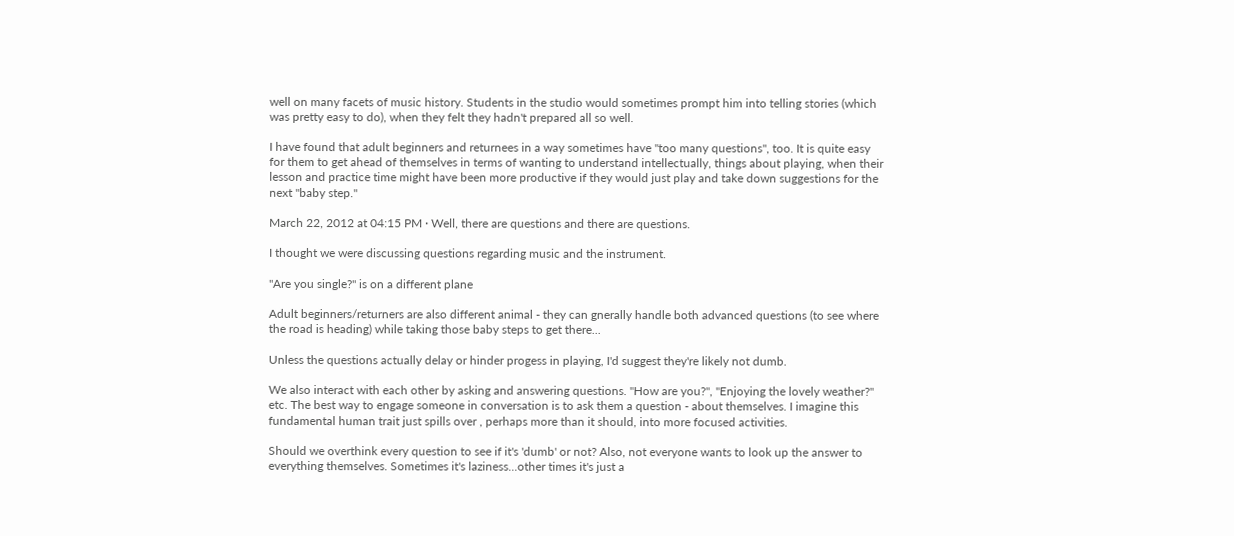well on many facets of music history. Students in the studio would sometimes prompt him into telling stories (which was pretty easy to do), when they felt they hadn't prepared all so well.

I have found that adult beginners and returnees in a way sometimes have "too many questions", too. It is quite easy for them to get ahead of themselves in terms of wanting to understand intellectually, things about playing, when their lesson and practice time might have been more productive if they would just play and take down suggestions for the next "baby step."

March 22, 2012 at 04:15 PM · Well, there are questions and there are questions.

I thought we were discussing questions regarding music and the instrument.

"Are you single?" is on a different plane

Adult beginners/returners are also different animal - they can gnerally handle both advanced questions (to see where the road is heading) while taking those baby steps to get there...

Unless the questions actually delay or hinder progess in playing, I'd suggest they're likely not dumb.

We also interact with each other by asking and answering questions. "How are you?", "Enjoying the lovely weather?" etc. The best way to engage someone in conversation is to ask them a question - about themselves. I imagine this fundamental human trait just spills over , perhaps more than it should, into more focused activities.

Should we overthink every question to see if it's 'dumb' or not? Also, not everyone wants to look up the answer to everything themselves. Sometimes it's laziness...other times it's just a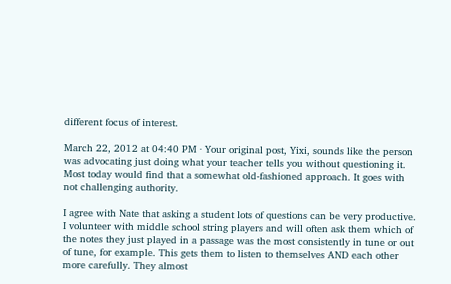different focus of interest.

March 22, 2012 at 04:40 PM · Your original post, Yixi, sounds like the person was advocating just doing what your teacher tells you without questioning it. Most today would find that a somewhat old-fashioned approach. It goes with not challenging authority.

I agree with Nate that asking a student lots of questions can be very productive. I volunteer with middle school string players and will often ask them which of the notes they just played in a passage was the most consistently in tune or out of tune, for example. This gets them to listen to themselves AND each other more carefully. They almost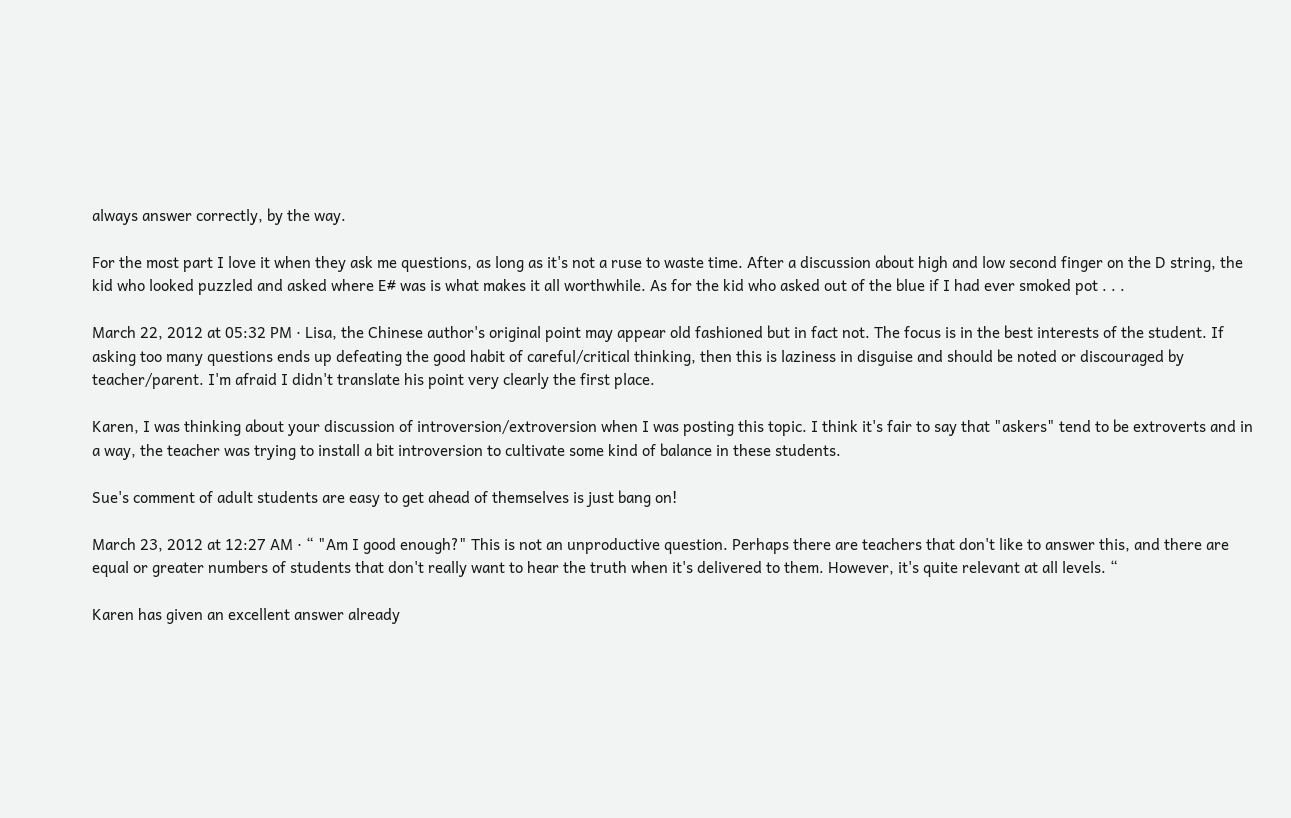always answer correctly, by the way.

For the most part I love it when they ask me questions, as long as it's not a ruse to waste time. After a discussion about high and low second finger on the D string, the kid who looked puzzled and asked where E# was is what makes it all worthwhile. As for the kid who asked out of the blue if I had ever smoked pot . . .

March 22, 2012 at 05:32 PM · Lisa, the Chinese author's original point may appear old fashioned but in fact not. The focus is in the best interests of the student. If asking too many questions ends up defeating the good habit of careful/critical thinking, then this is laziness in disguise and should be noted or discouraged by teacher/parent. I'm afraid I didn't translate his point very clearly the first place.

Karen, I was thinking about your discussion of introversion/extroversion when I was posting this topic. I think it's fair to say that "askers" tend to be extroverts and in a way, the teacher was trying to install a bit introversion to cultivate some kind of balance in these students.

Sue's comment of adult students are easy to get ahead of themselves is just bang on!

March 23, 2012 at 12:27 AM · “ "Am I good enough?" This is not an unproductive question. Perhaps there are teachers that don't like to answer this, and there are equal or greater numbers of students that don't really want to hear the truth when it's delivered to them. However, it's quite relevant at all levels. “

Karen has given an excellent answer already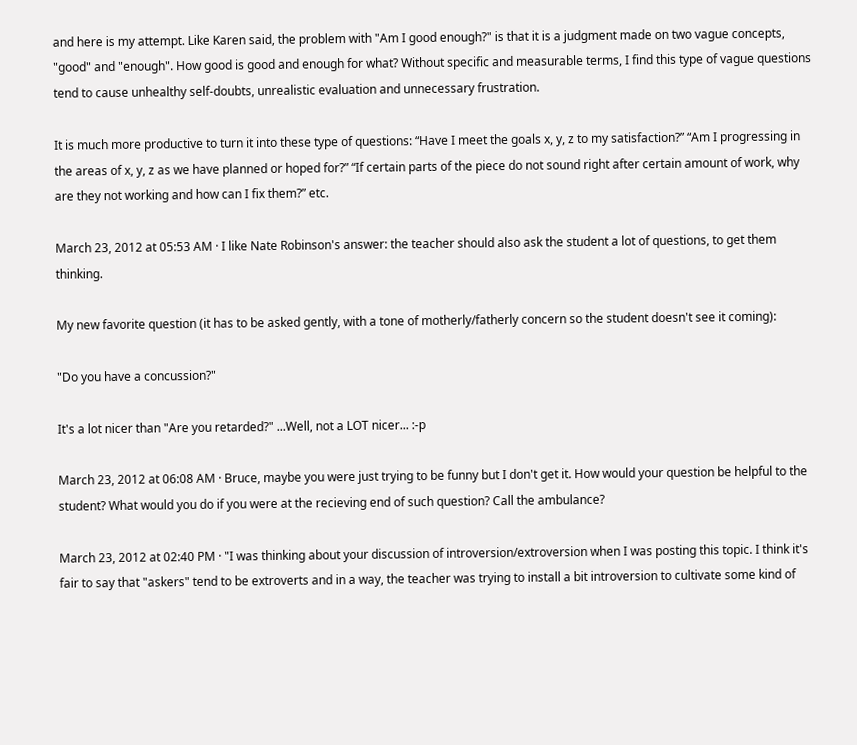and here is my attempt. Like Karen said, the problem with "Am I good enough?" is that it is a judgment made on two vague concepts, "good" and "enough". How good is good and enough for what? Without specific and measurable terms, I find this type of vague questions tend to cause unhealthy self-doubts, unrealistic evaluation and unnecessary frustration.

It is much more productive to turn it into these type of questions: “Have I meet the goals x, y, z to my satisfaction?” “Am I progressing in the areas of x, y, z as we have planned or hoped for?” “If certain parts of the piece do not sound right after certain amount of work, why are they not working and how can I fix them?” etc.

March 23, 2012 at 05:53 AM · I like Nate Robinson's answer: the teacher should also ask the student a lot of questions, to get them thinking.

My new favorite question (it has to be asked gently, with a tone of motherly/fatherly concern so the student doesn't see it coming):

"Do you have a concussion?"

It's a lot nicer than "Are you retarded?" ...Well, not a LOT nicer... :-p

March 23, 2012 at 06:08 AM · Bruce, maybe you were just trying to be funny but I don't get it. How would your question be helpful to the student? What would you do if you were at the recieving end of such question? Call the ambulance?

March 23, 2012 at 02:40 PM · "I was thinking about your discussion of introversion/extroversion when I was posting this topic. I think it's fair to say that "askers" tend to be extroverts and in a way, the teacher was trying to install a bit introversion to cultivate some kind of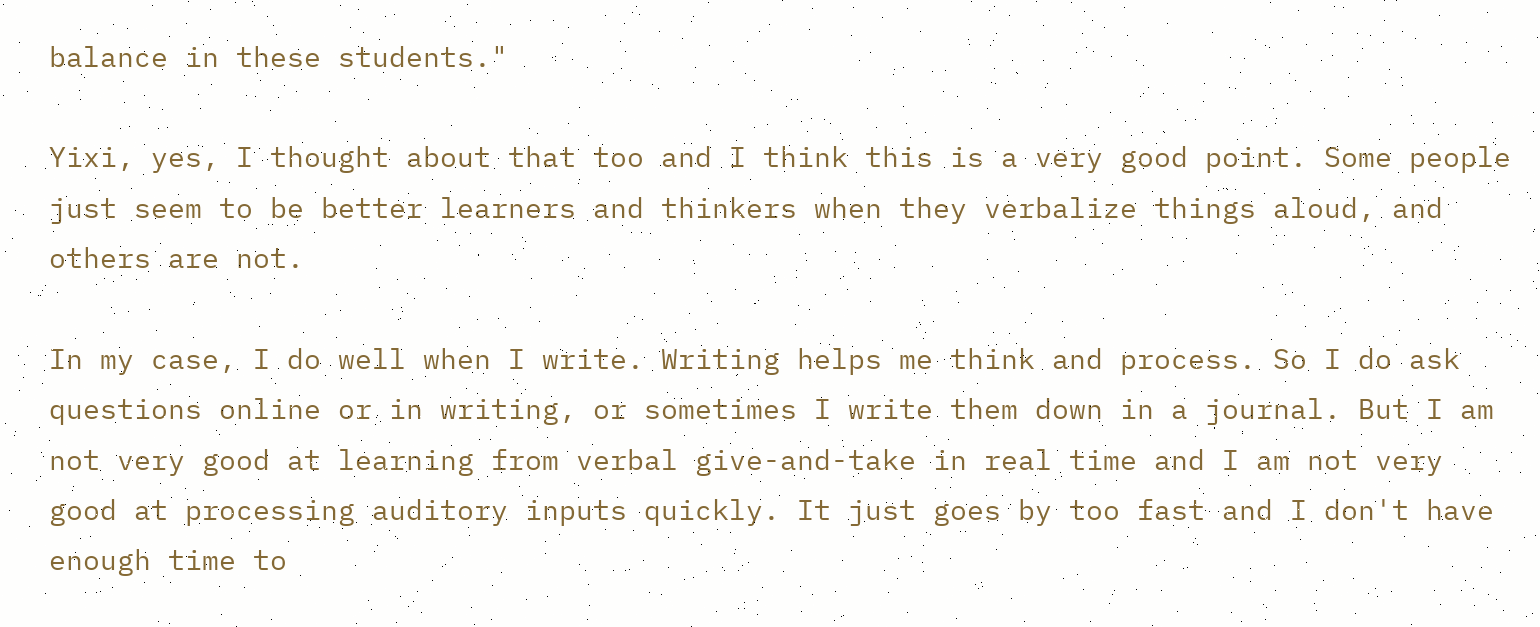balance in these students."

Yixi, yes, I thought about that too and I think this is a very good point. Some people just seem to be better learners and thinkers when they verbalize things aloud, and others are not.

In my case, I do well when I write. Writing helps me think and process. So I do ask questions online or in writing, or sometimes I write them down in a journal. But I am not very good at learning from verbal give-and-take in real time and I am not very good at processing auditory inputs quickly. It just goes by too fast and I don't have enough time to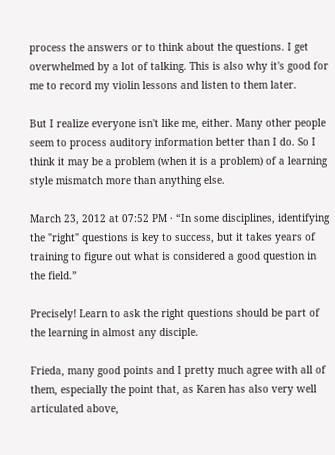process the answers or to think about the questions. I get overwhelmed by a lot of talking. This is also why it's good for me to record my violin lessons and listen to them later.

But I realize everyone isn't like me, either. Many other people seem to process auditory information better than I do. So I think it may be a problem (when it is a problem) of a learning style mismatch more than anything else.

March 23, 2012 at 07:52 PM · “In some disciplines, identifying the "right" questions is key to success, but it takes years of training to figure out what is considered a good question in the field.”

Precisely! Learn to ask the right questions should be part of the learning in almost any disciple.

Frieda, many good points and I pretty much agree with all of them, especially the point that, as Karen has also very well articulated above,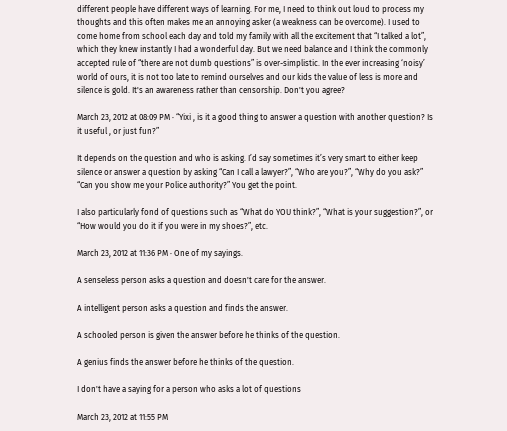different people have different ways of learning. For me, I need to think out loud to process my thoughts and this often makes me an annoying asker (a weakness can be overcome). I used to come home from school each day and told my family with all the excitement that “I talked a lot”, which they knew instantly I had a wonderful day. But we need balance and I think the commonly accepted rule of “there are not dumb questions” is over-simplistic. In the ever increasing ‘noisy’ world of ours, it is not too late to remind ourselves and our kids the value of less is more and silence is gold. It's an awareness rather than censorship. Don't you agree?

March 23, 2012 at 08:09 PM · “Yixi , is it a good thing to answer a question with another question? Is it useful , or just fun?”

It depends on the question and who is asking. I’d say sometimes it’s very smart to either keep silence or answer a question by asking “Can I call a lawyer?”, “Who are you?”, “Why do you ask?” “Can you show me your Police authority?” You get the point.

I also particularly fond of questions such as “What do YOU think?”, “What is your suggestion?”, or “How would you do it if you were in my shoes?”, etc.

March 23, 2012 at 11:36 PM · One of my sayings.

A senseless person asks a question and doesn't care for the answer.

A intelligent person asks a question and finds the answer.

A schooled person is given the answer before he thinks of the question.

A genius finds the answer before he thinks of the question.

I don't have a saying for a person who asks a lot of questions

March 23, 2012 at 11:55 PM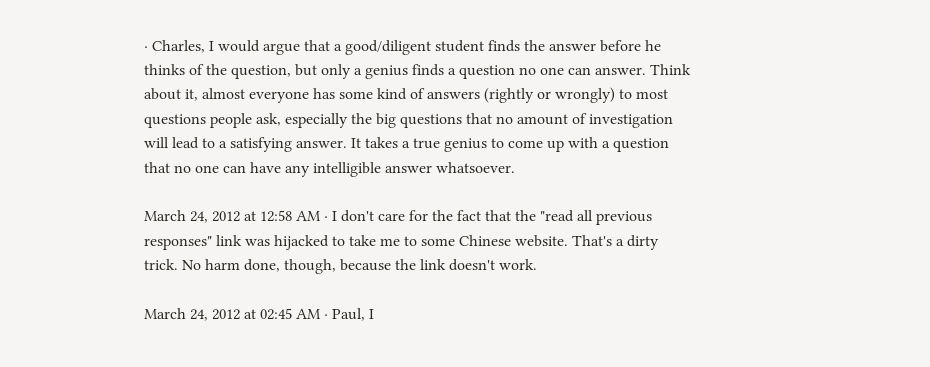· Charles, I would argue that a good/diligent student finds the answer before he thinks of the question, but only a genius finds a question no one can answer. Think about it, almost everyone has some kind of answers (rightly or wrongly) to most questions people ask, especially the big questions that no amount of investigation will lead to a satisfying answer. It takes a true genius to come up with a question that no one can have any intelligible answer whatsoever.

March 24, 2012 at 12:58 AM · I don't care for the fact that the "read all previous responses" link was hijacked to take me to some Chinese website. That's a dirty trick. No harm done, though, because the link doesn't work.

March 24, 2012 at 02:45 AM · Paul, I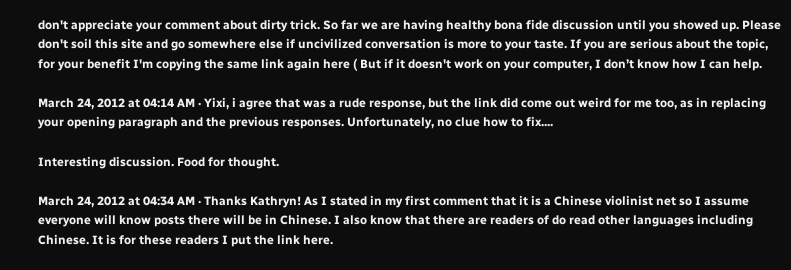don't appreciate your comment about dirty trick. So far we are having healthy bona fide discussion until you showed up. Please don't soil this site and go somewhere else if uncivilized conversation is more to your taste. If you are serious about the topic, for your benefit I'm copying the same link again here ( But if it doesn't work on your computer, I don’t know how I can help.

March 24, 2012 at 04:14 AM · Yixi, i agree that was a rude response, but the link did come out weird for me too, as in replacing your opening paragraph and the previous responses. Unfortunately, no clue how to fix....

Interesting discussion. Food for thought.

March 24, 2012 at 04:34 AM · Thanks Kathryn! As I stated in my first comment that it is a Chinese violinist net so I assume everyone will know posts there will be in Chinese. I also know that there are readers of do read other languages including Chinese. It is for these readers I put the link here.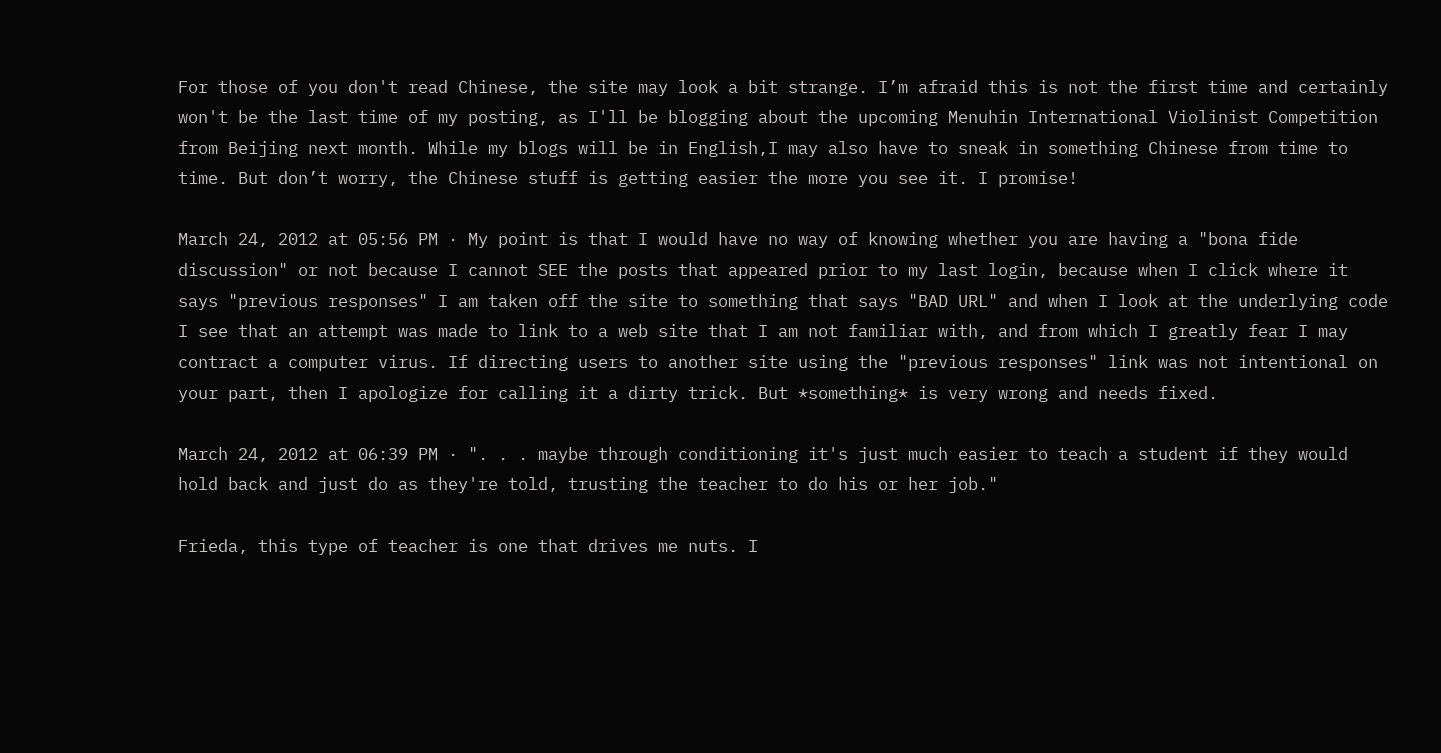For those of you don't read Chinese, the site may look a bit strange. I’m afraid this is not the first time and certainly won't be the last time of my posting, as I'll be blogging about the upcoming Menuhin International Violinist Competition from Beijing next month. While my blogs will be in English,I may also have to sneak in something Chinese from time to time. But don’t worry, the Chinese stuff is getting easier the more you see it. I promise!

March 24, 2012 at 05:56 PM · My point is that I would have no way of knowing whether you are having a "bona fide discussion" or not because I cannot SEE the posts that appeared prior to my last login, because when I click where it says "previous responses" I am taken off the site to something that says "BAD URL" and when I look at the underlying code I see that an attempt was made to link to a web site that I am not familiar with, and from which I greatly fear I may contract a computer virus. If directing users to another site using the "previous responses" link was not intentional on your part, then I apologize for calling it a dirty trick. But *something* is very wrong and needs fixed.

March 24, 2012 at 06:39 PM · ". . . maybe through conditioning it's just much easier to teach a student if they would hold back and just do as they're told, trusting the teacher to do his or her job."

Frieda, this type of teacher is one that drives me nuts. I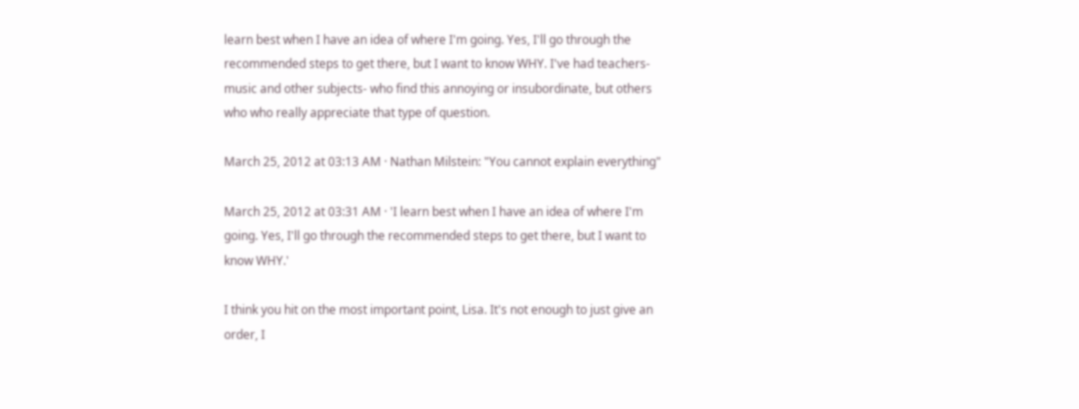learn best when I have an idea of where I'm going. Yes, I'll go through the recommended steps to get there, but I want to know WHY. I've had teachers- music and other subjects- who find this annoying or insubordinate, but others who who really appreciate that type of question.

March 25, 2012 at 03:13 AM · Nathan Milstein: "You cannot explain everything"

March 25, 2012 at 03:31 AM · 'I learn best when I have an idea of where I'm going. Yes, I'll go through the recommended steps to get there, but I want to know WHY.'

I think you hit on the most important point, Lisa. It's not enough to just give an order, I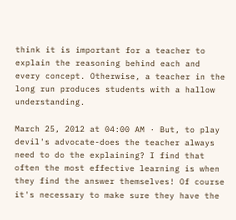think it is important for a teacher to explain the reasoning behind each and every concept. Otherwise, a teacher in the long run produces students with a hallow understanding.

March 25, 2012 at 04:00 AM · But, to play devil's advocate-does the teacher always need to do the explaining? I find that often the most effective learning is when they find the answer themselves! Of course it's necessary to make sure they have the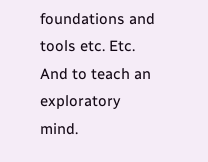foundations and tools etc. Etc. And to teach an exploratory mind.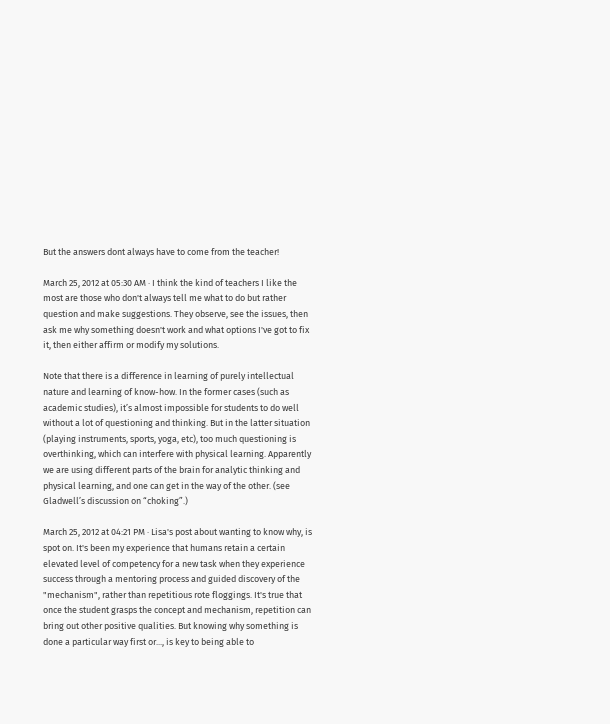But the answers dont always have to come from the teacher!

March 25, 2012 at 05:30 AM · I think the kind of teachers I like the most are those who don't always tell me what to do but rather question and make suggestions. They observe, see the issues, then ask me why something doesn't work and what options I've got to fix it, then either affirm or modify my solutions.

Note that there is a difference in learning of purely intellectual nature and learning of know-how. In the former cases (such as academic studies), it’s almost impossible for students to do well without a lot of questioning and thinking. But in the latter situation (playing instruments, sports, yoga, etc), too much questioning is overthinking, which can interfere with physical learning. Apparently we are using different parts of the brain for analytic thinking and physical learning, and one can get in the way of the other. (see Gladwell’s discussion on “choking”.)

March 25, 2012 at 04:21 PM · Lisa's post about wanting to know why, is spot on. It's been my experience that humans retain a certain elevated level of competency for a new task when they experience success through a mentoring process and guided discovery of the "mechanism", rather than repetitious rote floggings. It's true that once the student grasps the concept and mechanism, repetition can bring out other positive qualities. But knowing why something is done a particular way first or..., is key to being able to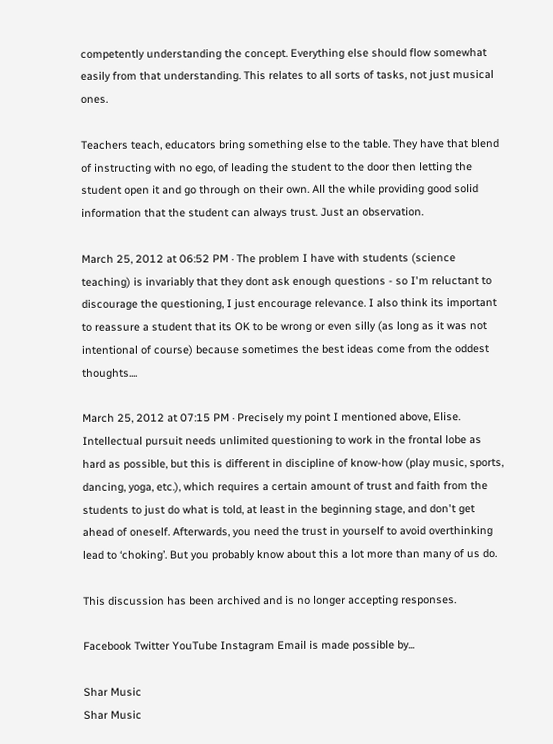competently understanding the concept. Everything else should flow somewhat easily from that understanding. This relates to all sorts of tasks, not just musical ones.

Teachers teach, educators bring something else to the table. They have that blend of instructing with no ego, of leading the student to the door then letting the student open it and go through on their own. All the while providing good solid information that the student can always trust. Just an observation.

March 25, 2012 at 06:52 PM · The problem I have with students (science teaching) is invariably that they dont ask enough questions - so I'm reluctant to discourage the questioning, I just encourage relevance. I also think its important to reassure a student that its OK to be wrong or even silly (as long as it was not intentional of course) because sometimes the best ideas come from the oddest thoughts....

March 25, 2012 at 07:15 PM · Precisely my point I mentioned above, Elise. Intellectual pursuit needs unlimited questioning to work in the frontal lobe as hard as possible, but this is different in discipline of know-how (play music, sports, dancing, yoga, etc.), which requires a certain amount of trust and faith from the students to just do what is told, at least in the beginning stage, and don't get ahead of oneself. Afterwards, you need the trust in yourself to avoid overthinking lead to ‘choking’. But you probably know about this a lot more than many of us do.

This discussion has been archived and is no longer accepting responses.

Facebook Twitter YouTube Instagram Email is made possible by...

Shar Music
Shar Music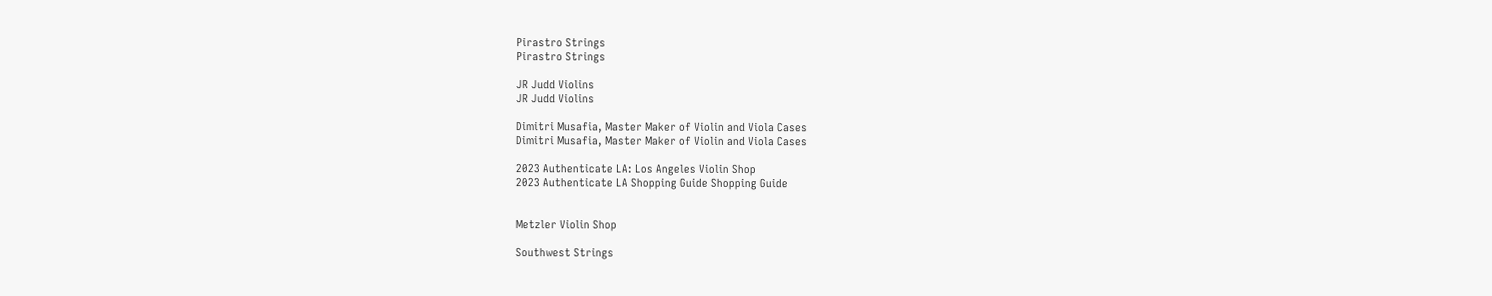Pirastro Strings
Pirastro Strings

JR Judd Violins
JR Judd Violins

Dimitri Musafia, Master Maker of Violin and Viola Cases
Dimitri Musafia, Master Maker of Violin and Viola Cases

2023 Authenticate LA: Los Angeles Violin Shop
2023 Authenticate LA Shopping Guide Shopping Guide


Metzler Violin Shop

Southwest Strings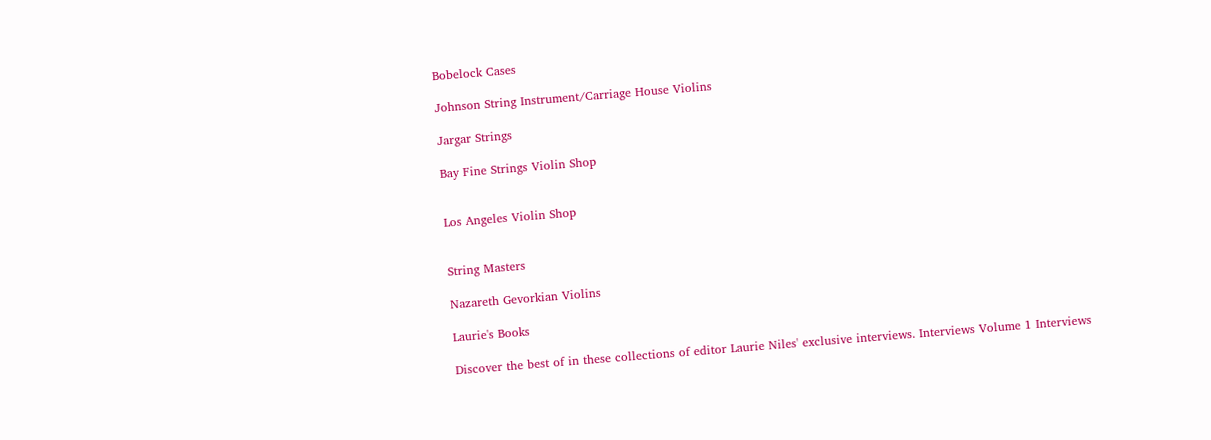Bobelock Cases

Johnson String Instrument/Carriage House Violins

Jargar Strings

Bay Fine Strings Violin Shop


Los Angeles Violin Shop


String Masters

Nazareth Gevorkian Violins

Laurie's Books

Discover the best of in these collections of editor Laurie Niles' exclusive interviews. Interviews Volume 1 Interviews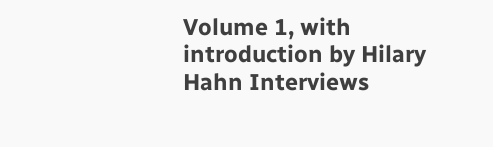Volume 1, with introduction by Hilary Hahn Interviews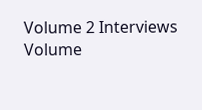Volume 2 Interviews Volume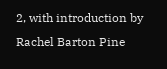2, with introduction by Rachel Barton Pine